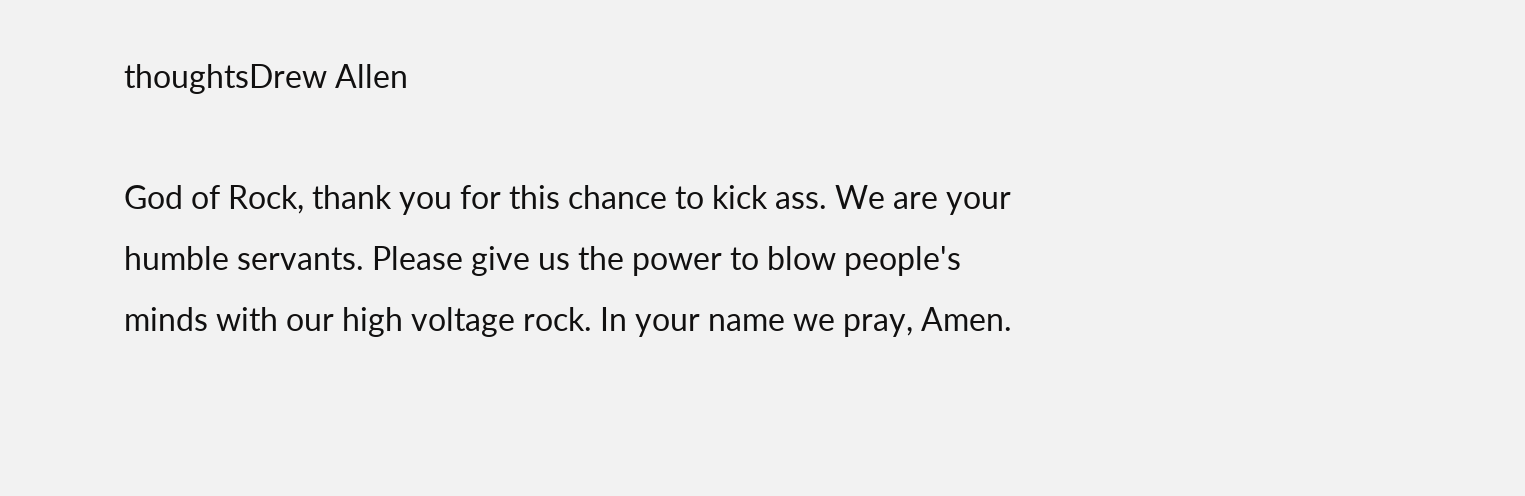thoughtsDrew Allen

God of Rock, thank you for this chance to kick ass. We are your humble servants. Please give us the power to blow people's minds with our high voltage rock. In your name we pray, Amen.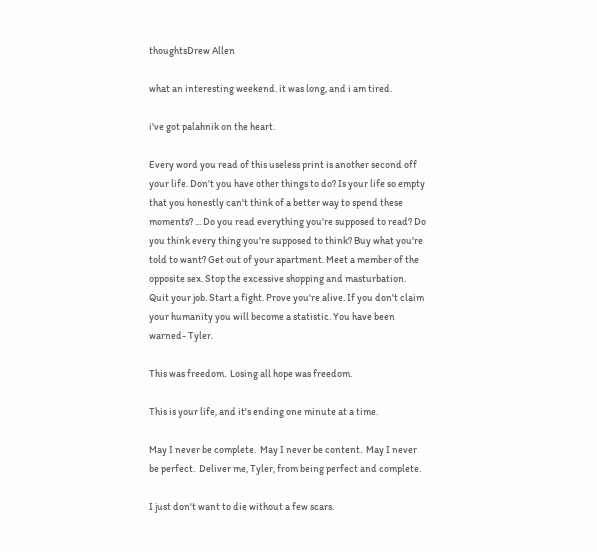thoughtsDrew Allen

what an interesting weekend. it was long, and i am tired.

i've got palahnik on the heart.

Every word you read of this useless print is another second off your life. Don't you have other things to do? Is your life so empty that you honestly can't think of a better way to spend these moments? ... Do you read everything you're supposed to read? Do you think every thing you're supposed to think? Buy what you're told to want? Get out of your apartment. Meet a member of the opposite sex. Stop the excessive shopping and masturbation. Quit your job. Start a fight. Prove you're alive. If you don't claim your humanity you will become a statistic. You have been warned- Tyler.

This was freedom.  Losing all hope was freedom.

This is your life, and it's ending one minute at a time.

May I never be complete.  May I never be content.  May I never be perfect.  Deliver me, Tyler, from being perfect and complete.

I just don't want to die without a few scars.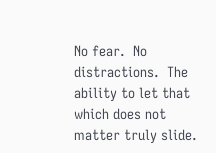No fear.  No distractions.  The ability to let that which does not matter truly slide.